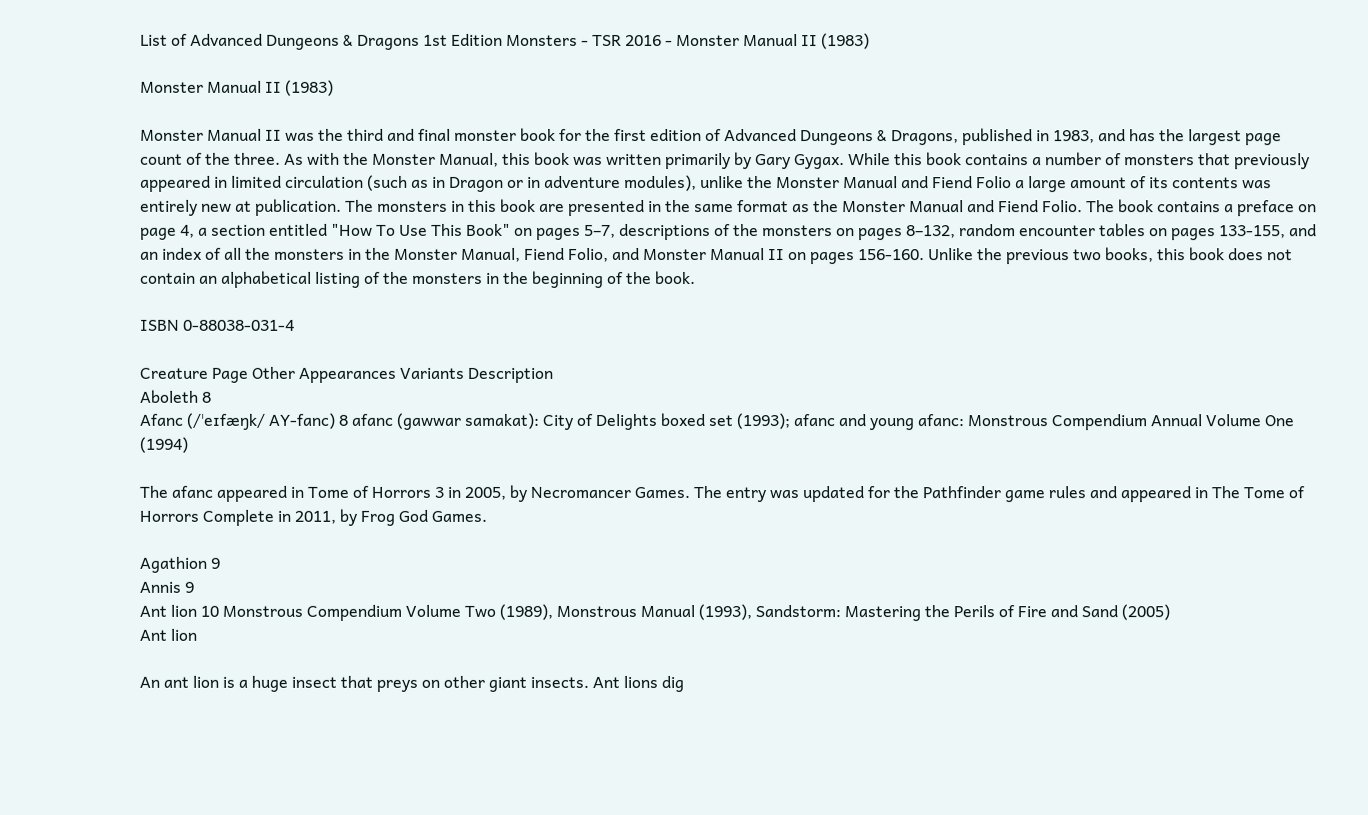List of Advanced Dungeons & Dragons 1st Edition Monsters - TSR 2016 - Monster Manual II (1983)

Monster Manual II (1983)

Monster Manual II was the third and final monster book for the first edition of Advanced Dungeons & Dragons, published in 1983, and has the largest page count of the three. As with the Monster Manual, this book was written primarily by Gary Gygax. While this book contains a number of monsters that previously appeared in limited circulation (such as in Dragon or in adventure modules), unlike the Monster Manual and Fiend Folio a large amount of its contents was entirely new at publication. The monsters in this book are presented in the same format as the Monster Manual and Fiend Folio. The book contains a preface on page 4, a section entitled "How To Use This Book" on pages 5–7, descriptions of the monsters on pages 8–132, random encounter tables on pages 133-155, and an index of all the monsters in the Monster Manual, Fiend Folio, and Monster Manual II on pages 156-160. Unlike the previous two books, this book does not contain an alphabetical listing of the monsters in the beginning of the book.

ISBN 0-88038-031-4

Creature Page Other Appearances Variants Description
Aboleth 8
Afanc (/ˈeɪfæŋk/ AY-fanc) 8 afanc (gawwar samakat): City of Delights boxed set (1993); afanc and young afanc: Monstrous Compendium Annual Volume One (1994)

The afanc appeared in Tome of Horrors 3 in 2005, by Necromancer Games. The entry was updated for the Pathfinder game rules and appeared in The Tome of Horrors Complete in 2011, by Frog God Games.

Agathion 9
Annis 9
Ant lion 10 Monstrous Compendium Volume Two (1989), Monstrous Manual (1993), Sandstorm: Mastering the Perils of Fire and Sand (2005)
Ant lion

An ant lion is a huge insect that preys on other giant insects. Ant lions dig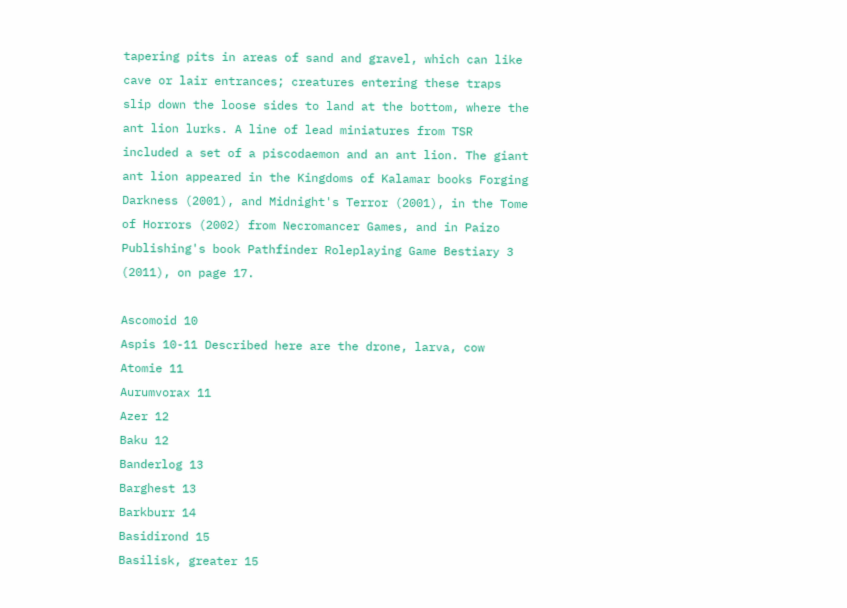tapering pits in areas of sand and gravel, which can like cave or lair entrances; creatures entering these traps slip down the loose sides to land at the bottom, where the ant lion lurks. A line of lead miniatures from TSR included a set of a piscodaemon and an ant lion. The giant ant lion appeared in the Kingdoms of Kalamar books Forging Darkness (2001), and Midnight's Terror (2001), in the Tome of Horrors (2002) from Necromancer Games, and in Paizo Publishing's book Pathfinder Roleplaying Game Bestiary 3 (2011), on page 17.

Ascomoid 10
Aspis 10-11 Described here are the drone, larva, cow
Atomie 11
Aurumvorax 11
Azer 12
Baku 12
Banderlog 13
Barghest 13
Barkburr 14
Basidirond 15
Basilisk, greater 15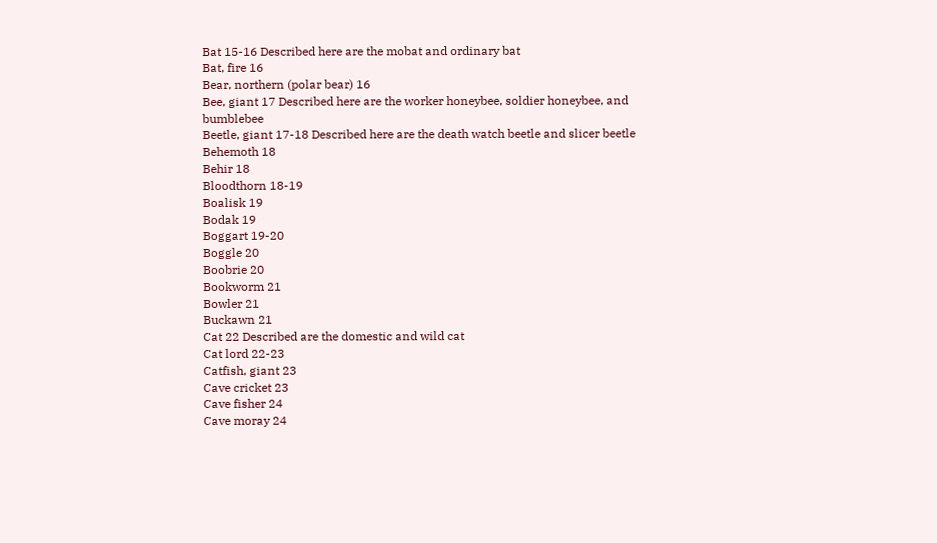Bat 15-16 Described here are the mobat and ordinary bat
Bat, fire 16
Bear, northern (polar bear) 16
Bee, giant 17 Described here are the worker honeybee, soldier honeybee, and bumblebee
Beetle, giant 17-18 Described here are the death watch beetle and slicer beetle
Behemoth 18
Behir 18
Bloodthorn 18-19
Boalisk 19
Bodak 19
Boggart 19-20
Boggle 20
Boobrie 20
Bookworm 21
Bowler 21
Buckawn 21
Cat 22 Described are the domestic and wild cat
Cat lord 22-23
Catfish, giant 23
Cave cricket 23
Cave fisher 24
Cave moray 24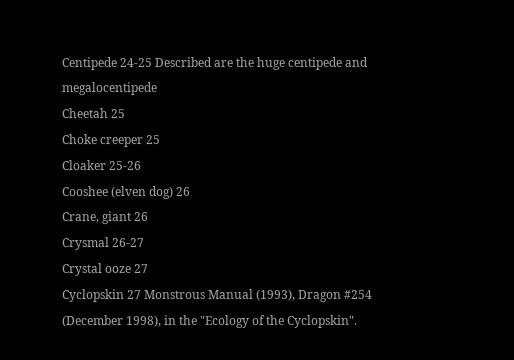Centipede 24-25 Described are the huge centipede and megalocentipede
Cheetah 25
Choke creeper 25
Cloaker 25-26
Cooshee (elven dog) 26
Crane, giant 26
Crysmal 26-27
Crystal ooze 27
Cyclopskin 27 Monstrous Manual (1993), Dragon #254 (December 1998), in the "Ecology of the Cyclopskin".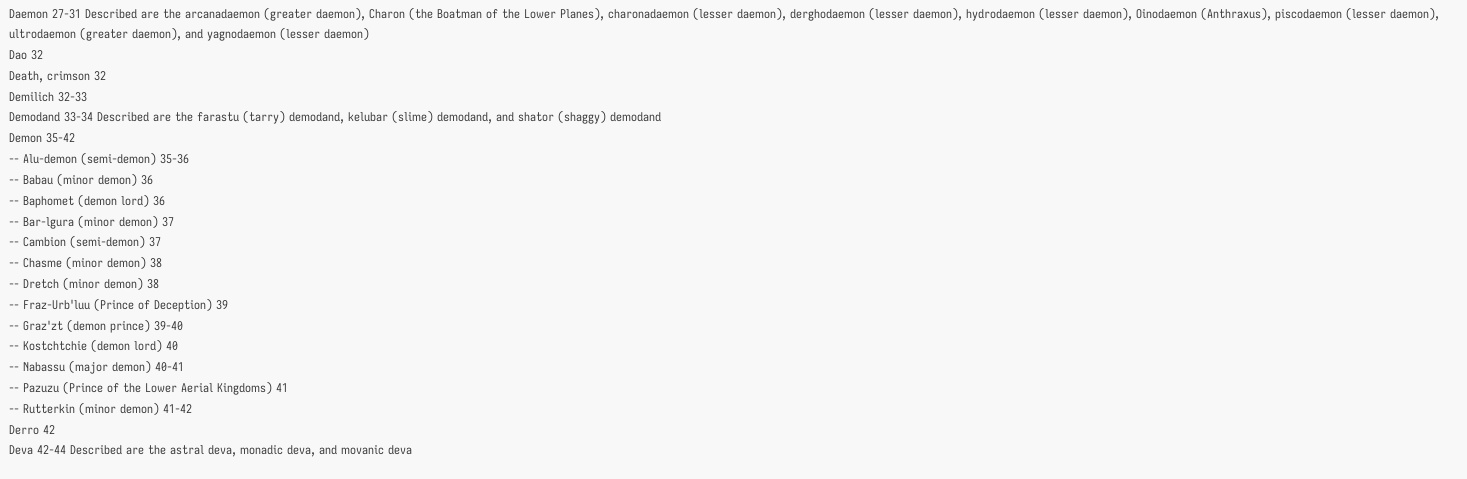Daemon 27-31 Described are the arcanadaemon (greater daemon), Charon (the Boatman of the Lower Planes), charonadaemon (lesser daemon), derghodaemon (lesser daemon), hydrodaemon (lesser daemon), Oinodaemon (Anthraxus), piscodaemon (lesser daemon), ultrodaemon (greater daemon), and yagnodaemon (lesser daemon)
Dao 32
Death, crimson 32
Demilich 32-33
Demodand 33-34 Described are the farastu (tarry) demodand, kelubar (slime) demodand, and shator (shaggy) demodand
Demon 35-42
-- Alu-demon (semi-demon) 35-36
-- Babau (minor demon) 36
-- Baphomet (demon lord) 36
-- Bar-lgura (minor demon) 37
-- Cambion (semi-demon) 37
-- Chasme (minor demon) 38
-- Dretch (minor demon) 38
-- Fraz-Urb'luu (Prince of Deception) 39
-- Graz'zt (demon prince) 39-40
-- Kostchtchie (demon lord) 40
-- Nabassu (major demon) 40-41
-- Pazuzu (Prince of the Lower Aerial Kingdoms) 41
-- Rutterkin (minor demon) 41-42
Derro 42
Deva 42-44 Described are the astral deva, monadic deva, and movanic deva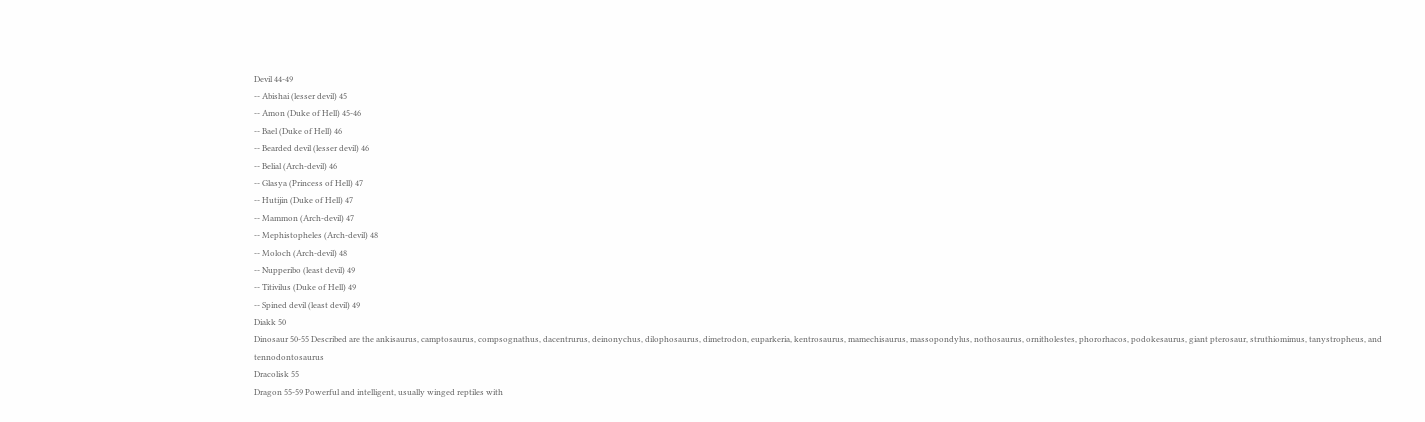Devil 44-49
-- Abishai (lesser devil) 45
-- Amon (Duke of Hell) 45-46
-- Bael (Duke of Hell) 46
-- Bearded devil (lesser devil) 46
-- Belial (Arch-devil) 46
-- Glasya (Princess of Hell) 47
-- Hutijin (Duke of Hell) 47
-- Mammon (Arch-devil) 47
-- Mephistopheles (Arch-devil) 48
-- Moloch (Arch-devil) 48
-- Nupperibo (least devil) 49
-- Titivilus (Duke of Hell) 49
-- Spined devil (least devil) 49
Diakk 50
Dinosaur 50-55 Described are the ankisaurus, camptosaurus, compsognathus, dacentrurus, deinonychus, dilophosaurus, dimetrodon, euparkeria, kentrosaurus, mamechisaurus, massopondylus, nothosaurus, ornitholestes, phororhacos, podokesaurus, giant pterosaur, struthiomimus, tanystropheus, and tennodontosaurus
Dracolisk 55
Dragon 55-59 Powerful and intelligent, usually winged reptiles with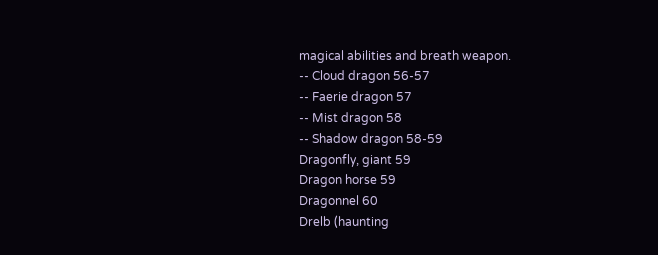magical abilities and breath weapon.
-- Cloud dragon 56-57
-- Faerie dragon 57
-- Mist dragon 58
-- Shadow dragon 58-59
Dragonfly, giant 59
Dragon horse 59
Dragonnel 60
Drelb (haunting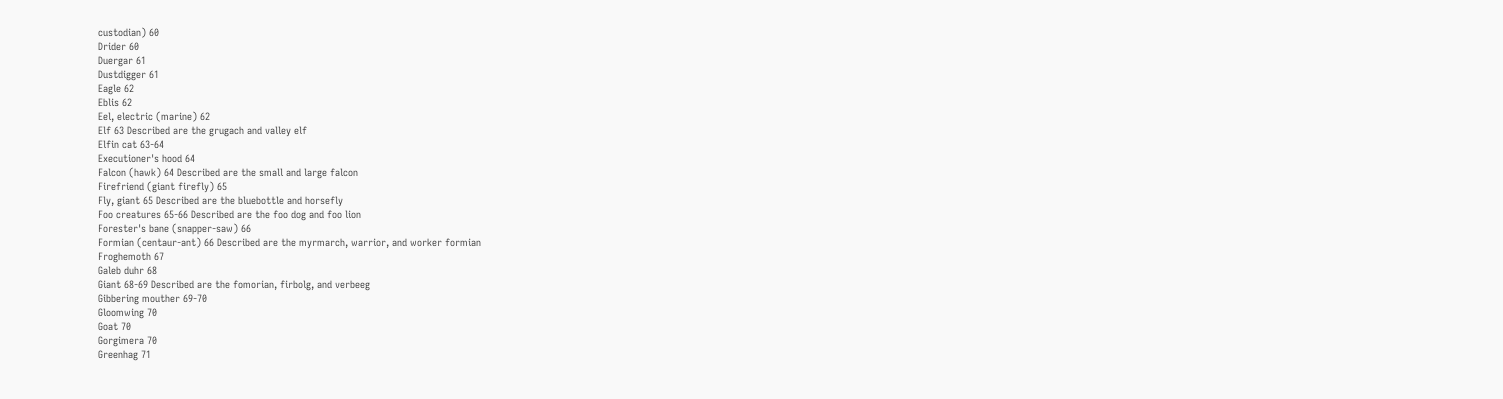custodian) 60
Drider 60
Duergar 61
Dustdigger 61
Eagle 62
Eblis 62
Eel, electric (marine) 62
Elf 63 Described are the grugach and valley elf
Elfin cat 63-64
Executioner's hood 64
Falcon (hawk) 64 Described are the small and large falcon
Firefriend (giant firefly) 65
Fly, giant 65 Described are the bluebottle and horsefly
Foo creatures 65-66 Described are the foo dog and foo lion
Forester's bane (snapper-saw) 66
Formian (centaur-ant) 66 Described are the myrmarch, warrior, and worker formian
Froghemoth 67
Galeb duhr 68
Giant 68-69 Described are the fomorian, firbolg, and verbeeg
Gibbering mouther 69-70
Gloomwing 70
Goat 70
Gorgimera 70
Greenhag 71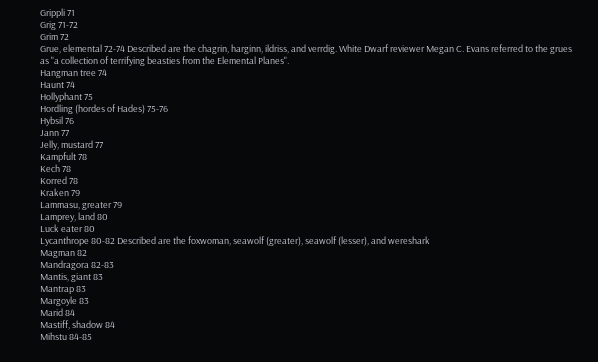Grippli 71
Grig 71-72
Grim 72
Grue, elemental 72-74 Described are the chagrin, harginn, ildriss, and verrdig. White Dwarf reviewer Megan C. Evans referred to the grues as "a collection of terrifying beasties from the Elemental Planes".
Hangman tree 74
Haunt 74
Hollyphant 75
Hordling (hordes of Hades) 75-76
Hybsil 76
Jann 77
Jelly, mustard 77
Kampfult 78
Kech 78
Korred 78
Kraken 79
Lammasu, greater 79
Lamprey, land 80
Luck eater 80
Lycanthrope 80-82 Described are the foxwoman, seawolf (greater), seawolf (lesser), and wereshark
Magman 82
Mandragora 82-83
Mantis, giant 83
Mantrap 83
Margoyle 83
Marid 84
Mastiff, shadow 84
Mihstu 84-85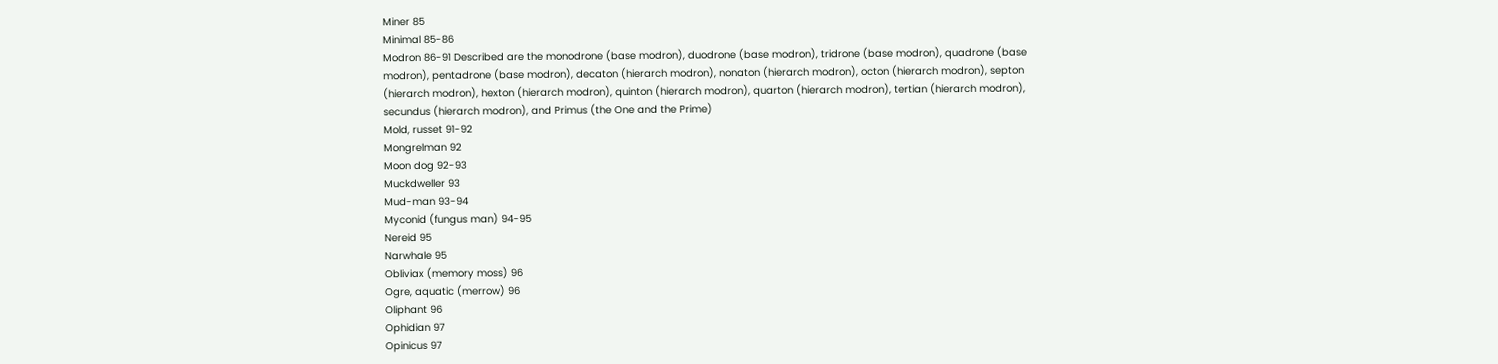Miner 85
Minimal 85-86
Modron 86-91 Described are the monodrone (base modron), duodrone (base modron), tridrone (base modron), quadrone (base modron), pentadrone (base modron), decaton (hierarch modron), nonaton (hierarch modron), octon (hierarch modron), septon (hierarch modron), hexton (hierarch modron), quinton (hierarch modron), quarton (hierarch modron), tertian (hierarch modron), secundus (hierarch modron), and Primus (the One and the Prime)
Mold, russet 91-92
Mongrelman 92
Moon dog 92-93
Muckdweller 93
Mud-man 93-94
Myconid (fungus man) 94-95
Nereid 95
Narwhale 95
Obliviax (memory moss) 96
Ogre, aquatic (merrow) 96
Oliphant 96
Ophidian 97
Opinicus 97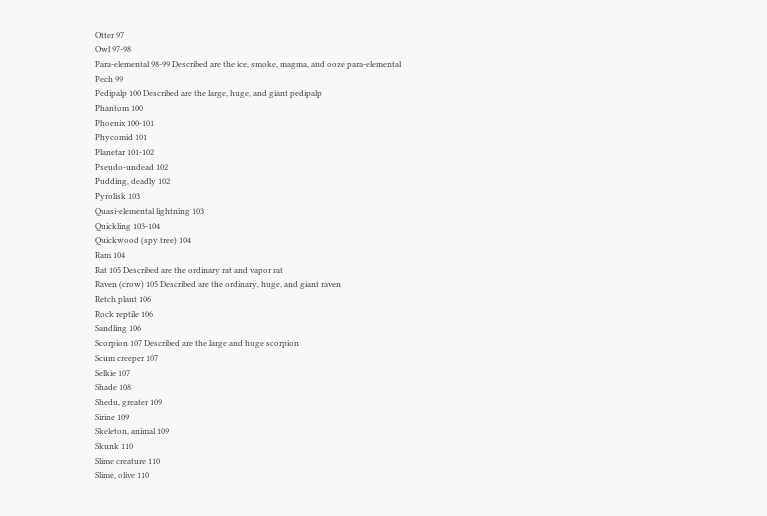Otter 97
Owl 97-98
Para-elemental 98-99 Described are the ice, smoke, magma, and ooze para-elemental
Pech 99
Pedipalp 100 Described are the large, huge, and giant pedipalp
Phantom 100
Phoenix 100-101
Phycomid 101
Planetar 101-102
Pseudo-undead 102
Pudding, deadly 102
Pyrolisk 103
Quasi-elemental lightning 103
Quickling 103-104
Quickwood (spy tree) 104
Ram 104
Rat 105 Described are the ordinary rat and vapor rat
Raven (crow) 105 Described are the ordinary, huge, and giant raven
Retch plant 106
Rock reptile 106
Sandling 106
Scorpion 107 Described are the large and huge scorpion
Scum creeper 107
Selkie 107
Shade 108
Shedu, greater 109
Sirine 109
Skeleton, animal 109
Skunk 110
Slime creature 110
Slime, olive 110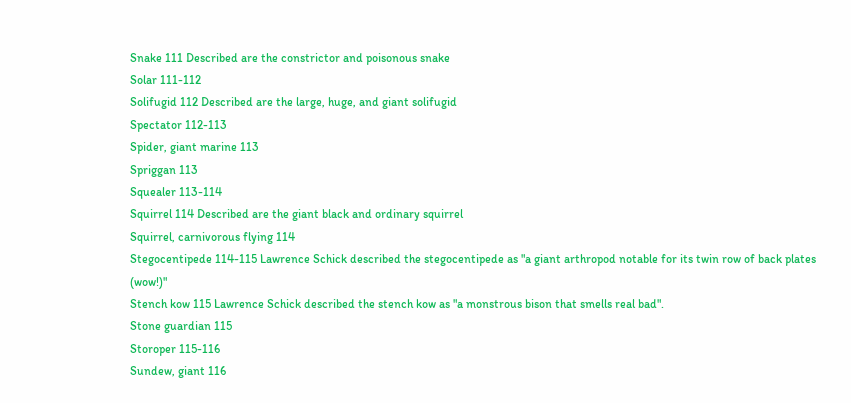Snake 111 Described are the constrictor and poisonous snake
Solar 111-112
Solifugid 112 Described are the large, huge, and giant solifugid
Spectator 112-113
Spider, giant marine 113
Spriggan 113
Squealer 113-114
Squirrel 114 Described are the giant black and ordinary squirrel
Squirrel, carnivorous flying 114
Stegocentipede 114-115 Lawrence Schick described the stegocentipede as "a giant arthropod notable for its twin row of back plates (wow!)"
Stench kow 115 Lawrence Schick described the stench kow as "a monstrous bison that smells real bad".
Stone guardian 115
Storoper 115-116
Sundew, giant 116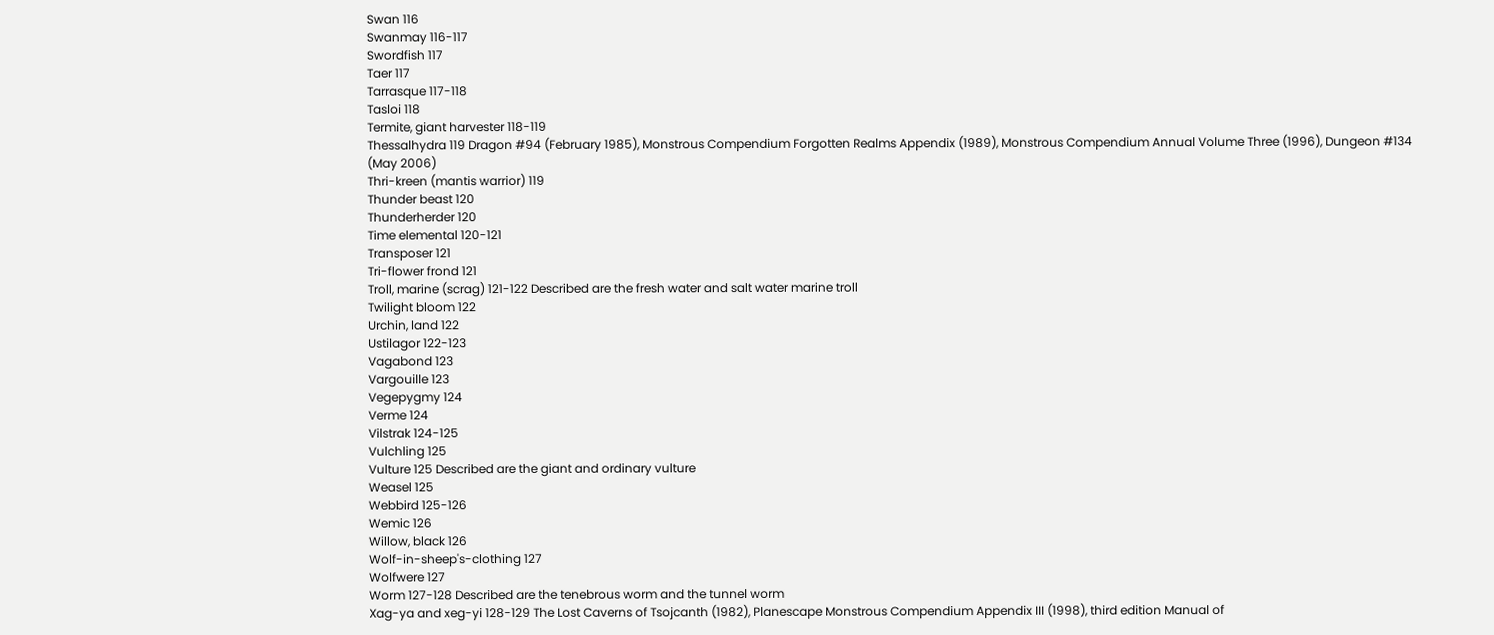Swan 116
Swanmay 116-117
Swordfish 117
Taer 117
Tarrasque 117-118
Tasloi 118
Termite, giant harvester 118-119
Thessalhydra 119 Dragon #94 (February 1985), Monstrous Compendium Forgotten Realms Appendix (1989), Monstrous Compendium Annual Volume Three (1996), Dungeon #134 (May 2006)
Thri-kreen (mantis warrior) 119
Thunder beast 120
Thunderherder 120
Time elemental 120-121
Transposer 121
Tri-flower frond 121
Troll, marine (scrag) 121-122 Described are the fresh water and salt water marine troll
Twilight bloom 122
Urchin, land 122
Ustilagor 122-123
Vagabond 123
Vargouille 123
Vegepygmy 124
Verme 124
Vilstrak 124-125
Vulchling 125
Vulture 125 Described are the giant and ordinary vulture
Weasel 125
Webbird 125-126
Wemic 126
Willow, black 126
Wolf-in-sheep's-clothing 127
Wolfwere 127
Worm 127-128 Described are the tenebrous worm and the tunnel worm
Xag-ya and xeg-yi 128-129 The Lost Caverns of Tsojcanth (1982), Planescape Monstrous Compendium Appendix III (1998), third edition Manual of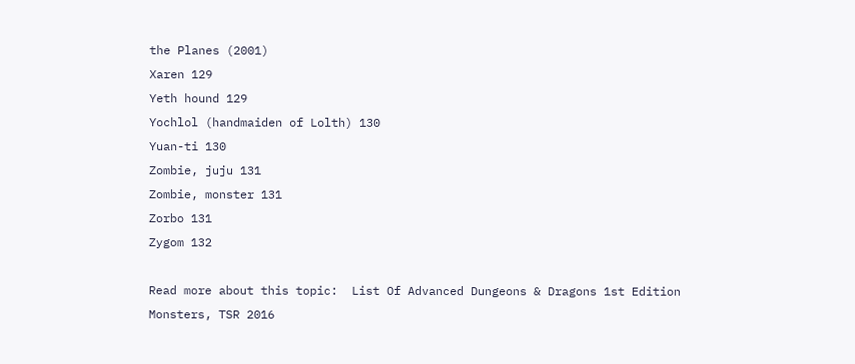the Planes (2001)
Xaren 129
Yeth hound 129
Yochlol (handmaiden of Lolth) 130
Yuan-ti 130
Zombie, juju 131
Zombie, monster 131
Zorbo 131
Zygom 132

Read more about this topic:  List Of Advanced Dungeons & Dragons 1st Edition Monsters, TSR 2016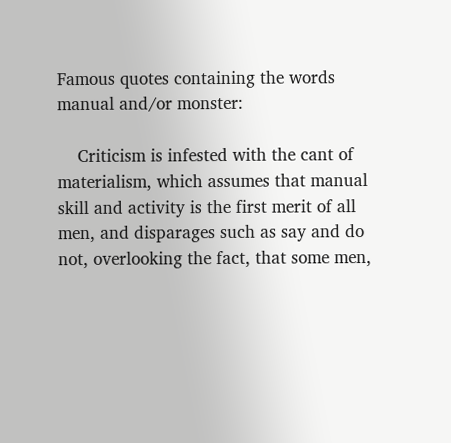Famous quotes containing the words manual and/or monster:

    Criticism is infested with the cant of materialism, which assumes that manual skill and activity is the first merit of all men, and disparages such as say and do not, overlooking the fact, that some men,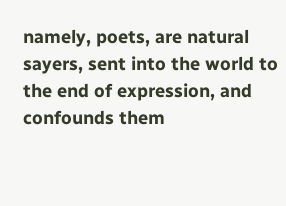namely, poets, are natural sayers, sent into the world to the end of expression, and confounds them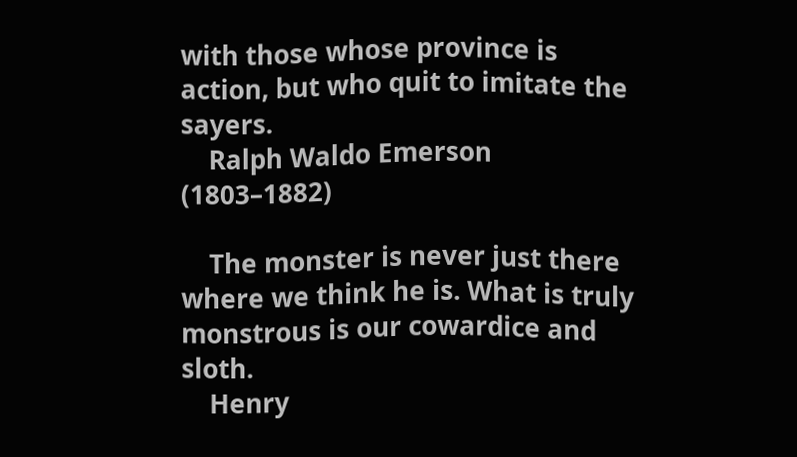with those whose province is action, but who quit to imitate the sayers.
    Ralph Waldo Emerson (1803–1882)

    The monster is never just there where we think he is. What is truly monstrous is our cowardice and sloth.
    Henry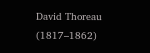David Thoreau (1817–1862)